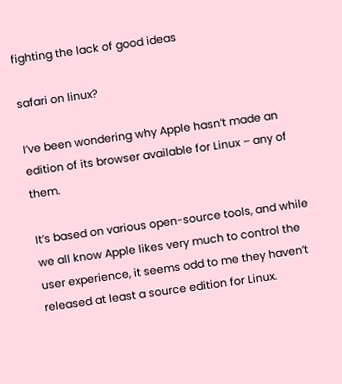fighting the lack of good ideas

safari on linux?

I’ve been wondering why Apple hasn’t made an edition of its browser available for Linux – any of them.

It’s based on various open-source tools, and while we all know Apple likes very much to control the user experience, it seems odd to me they haven’t released at least a source edition for Linux.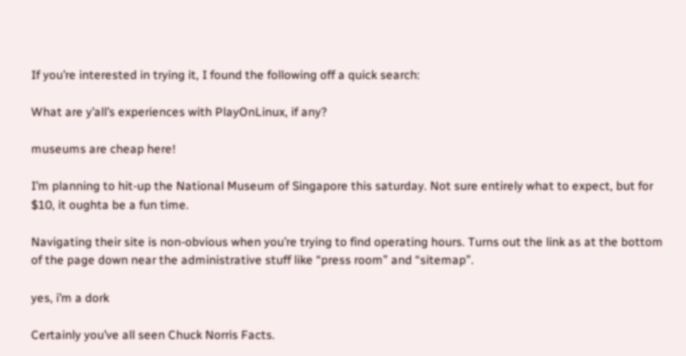If you’re interested in trying it, I found the following off a quick search:

What are y’all’s experiences with PlayOnLinux, if any?

museums are cheap here!

I’m planning to hit-up the National Museum of Singapore this saturday. Not sure entirely what to expect, but for $10, it oughta be a fun time.

Navigating their site is non-obvious when you’re trying to find operating hours. Turns out the link as at the bottom of the page down near the administrative stuff like “press room” and “sitemap”.

yes, i’m a dork

Certainly you’ve all seen Chuck Norris Facts.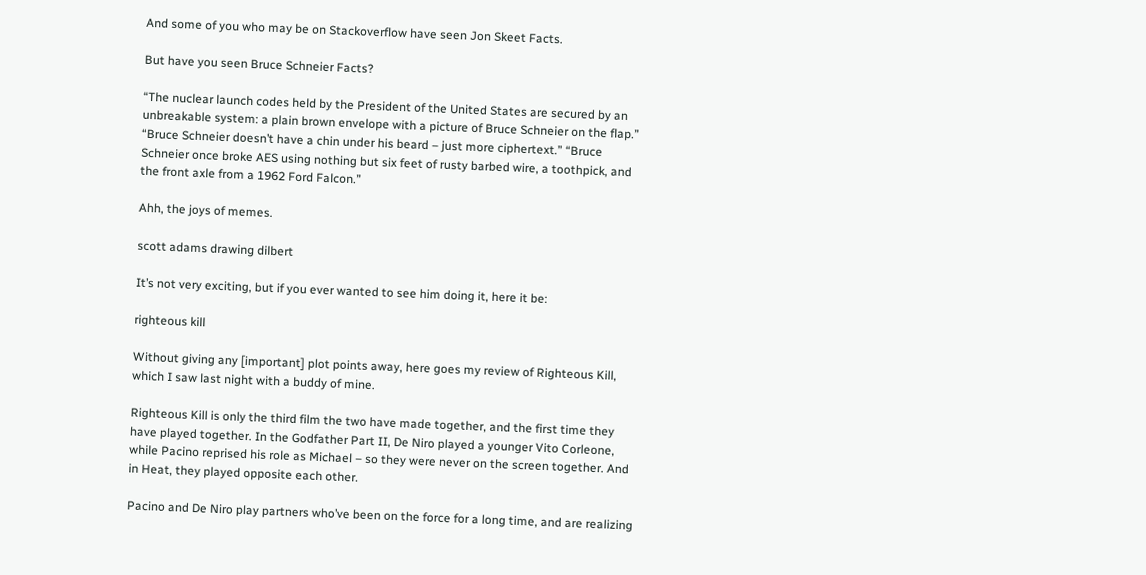And some of you who may be on Stackoverflow have seen Jon Skeet Facts.

But have you seen Bruce Schneier Facts?

“The nuclear launch codes held by the President of the United States are secured by an unbreakable system: a plain brown envelope with a picture of Bruce Schneier on the flap.” “Bruce Schneier doesn’t have a chin under his beard – just more ciphertext.” “Bruce Schneier once broke AES using nothing but six feet of rusty barbed wire, a toothpick, and the front axle from a 1962 Ford Falcon.”

Ahh, the joys of memes.

scott adams drawing dilbert

It’s not very exciting, but if you ever wanted to see him doing it, here it be:

righteous kill

Without giving any [important] plot points away, here goes my review of Righteous Kill, which I saw last night with a buddy of mine.

Righteous Kill is only the third film the two have made together, and the first time they have played together. In the Godfather Part II, De Niro played a younger Vito Corleone, while Pacino reprised his role as Michael – so they were never on the screen together. And in Heat, they played opposite each other.

Pacino and De Niro play partners who’ve been on the force for a long time, and are realizing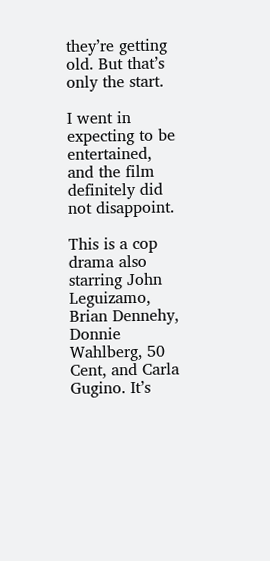they’re getting old. But that’s only the start.

I went in expecting to be entertained, and the film definitely did not disappoint.

This is a cop drama also starring John Leguizamo, Brian Dennehy, Donnie Wahlberg, 50 Cent, and Carla Gugino. It’s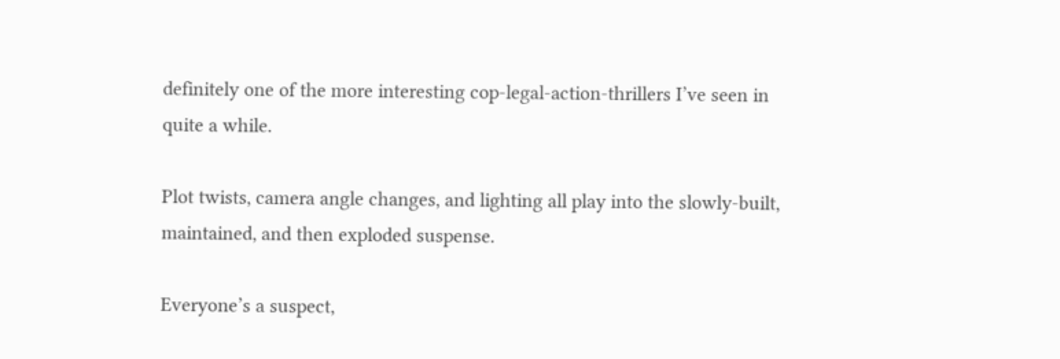definitely one of the more interesting cop-legal-action-thrillers I’ve seen in quite a while.

Plot twists, camera angle changes, and lighting all play into the slowly-built, maintained, and then exploded suspense.

Everyone’s a suspect,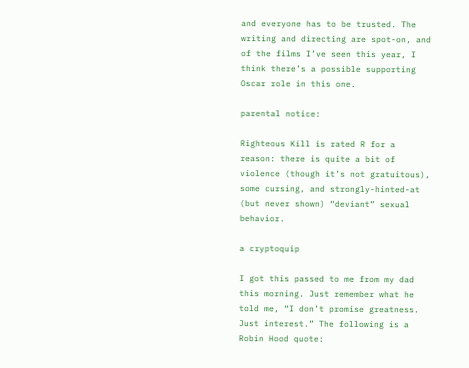and everyone has to be trusted. The writing and directing are spot-on, and of the films I’ve seen this year, I think there’s a possible supporting Oscar role in this one.

parental notice:

Righteous Kill is rated R for a reason: there is quite a bit of violence (though it’s not gratuitous), some cursing, and strongly-hinted-at (but never shown) “deviant” sexual behavior.

a cryptoquip

I got this passed to me from my dad this morning. Just remember what he told me, “I don’t promise greatness. Just interest.” The following is a Robin Hood quote: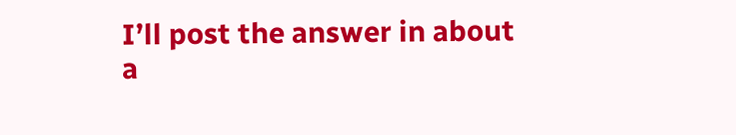I’ll post the answer in about a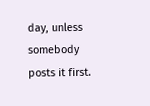day, unless somebody posts it first.